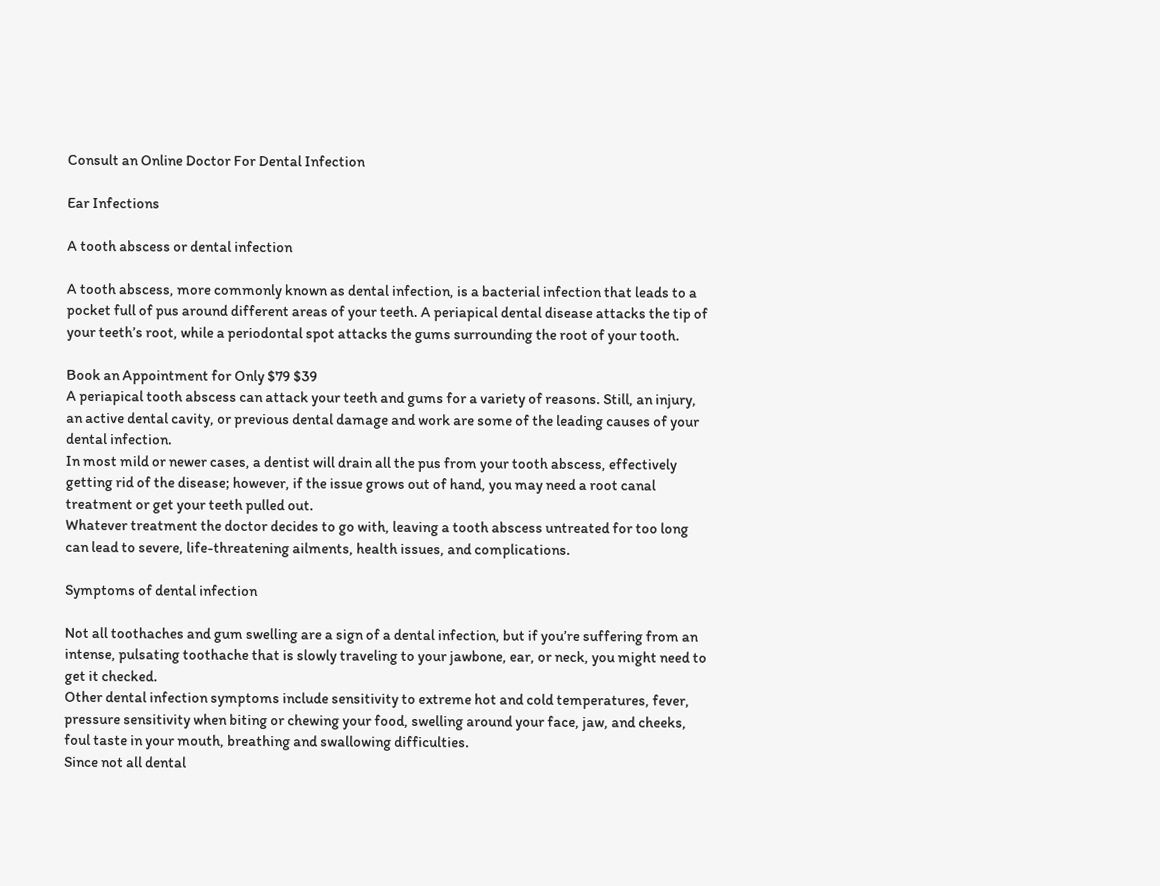Consult an Online Doctor For Dental Infection

Ear Infections

A tooth abscess or dental infection

A tooth abscess, more commonly known as dental infection, is a bacterial infection that leads to a pocket full of pus around different areas of your teeth. A periapical dental disease attacks the tip of your teeth’s root, while a periodontal spot attacks the gums surrounding the root of your tooth.

Book an Appointment for Only $79 $39
A periapical tooth abscess can attack your teeth and gums for a variety of reasons. Still, an injury, an active dental cavity, or previous dental damage and work are some of the leading causes of your dental infection.
In most mild or newer cases, a dentist will drain all the pus from your tooth abscess, effectively getting rid of the disease; however, if the issue grows out of hand, you may need a root canal treatment or get your teeth pulled out.
Whatever treatment the doctor decides to go with, leaving a tooth abscess untreated for too long can lead to severe, life-threatening ailments, health issues, and complications.

Symptoms of dental infection

Not all toothaches and gum swelling are a sign of a dental infection, but if you’re suffering from an intense, pulsating toothache that is slowly traveling to your jawbone, ear, or neck, you might need to get it checked.
Other dental infection symptoms include sensitivity to extreme hot and cold temperatures, fever, pressure sensitivity when biting or chewing your food, swelling around your face, jaw, and cheeks, foul taste in your mouth, breathing and swallowing difficulties.
Since not all dental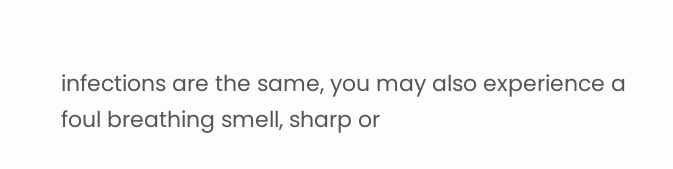infections are the same, you may also experience a foul breathing smell, sharp or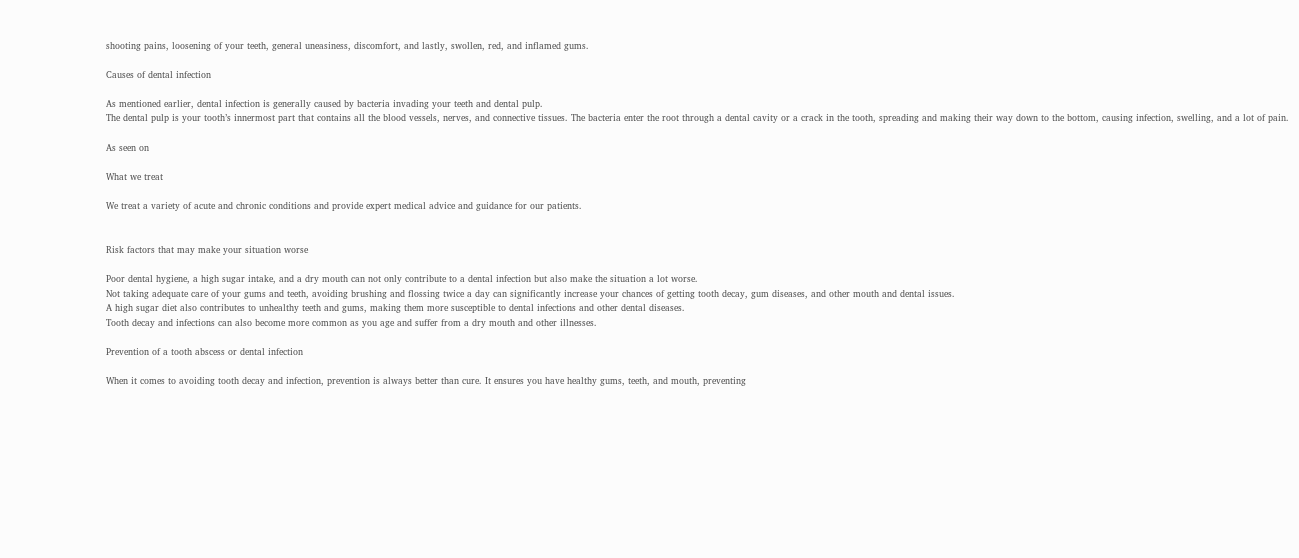shooting pains, loosening of your teeth, general uneasiness, discomfort, and lastly, swollen, red, and inflamed gums.

Causes of dental infection

As mentioned earlier, dental infection is generally caused by bacteria invading your teeth and dental pulp.
The dental pulp is your tooth’s innermost part that contains all the blood vessels, nerves, and connective tissues. The bacteria enter the root through a dental cavity or a crack in the tooth, spreading and making their way down to the bottom, causing infection, swelling, and a lot of pain.

As seen on

What we treat

We treat a variety of acute and chronic conditions and provide expert medical advice and guidance for our patients.


Risk factors that may make your situation worse

Poor dental hygiene, a high sugar intake, and a dry mouth can not only contribute to a dental infection but also make the situation a lot worse.
Not taking adequate care of your gums and teeth, avoiding brushing and flossing twice a day can significantly increase your chances of getting tooth decay, gum diseases, and other mouth and dental issues.
A high sugar diet also contributes to unhealthy teeth and gums, making them more susceptible to dental infections and other dental diseases.
Tooth decay and infections can also become more common as you age and suffer from a dry mouth and other illnesses.

Prevention of a tooth abscess or dental infection

When it comes to avoiding tooth decay and infection, prevention is always better than cure. It ensures you have healthy gums, teeth, and mouth, preventing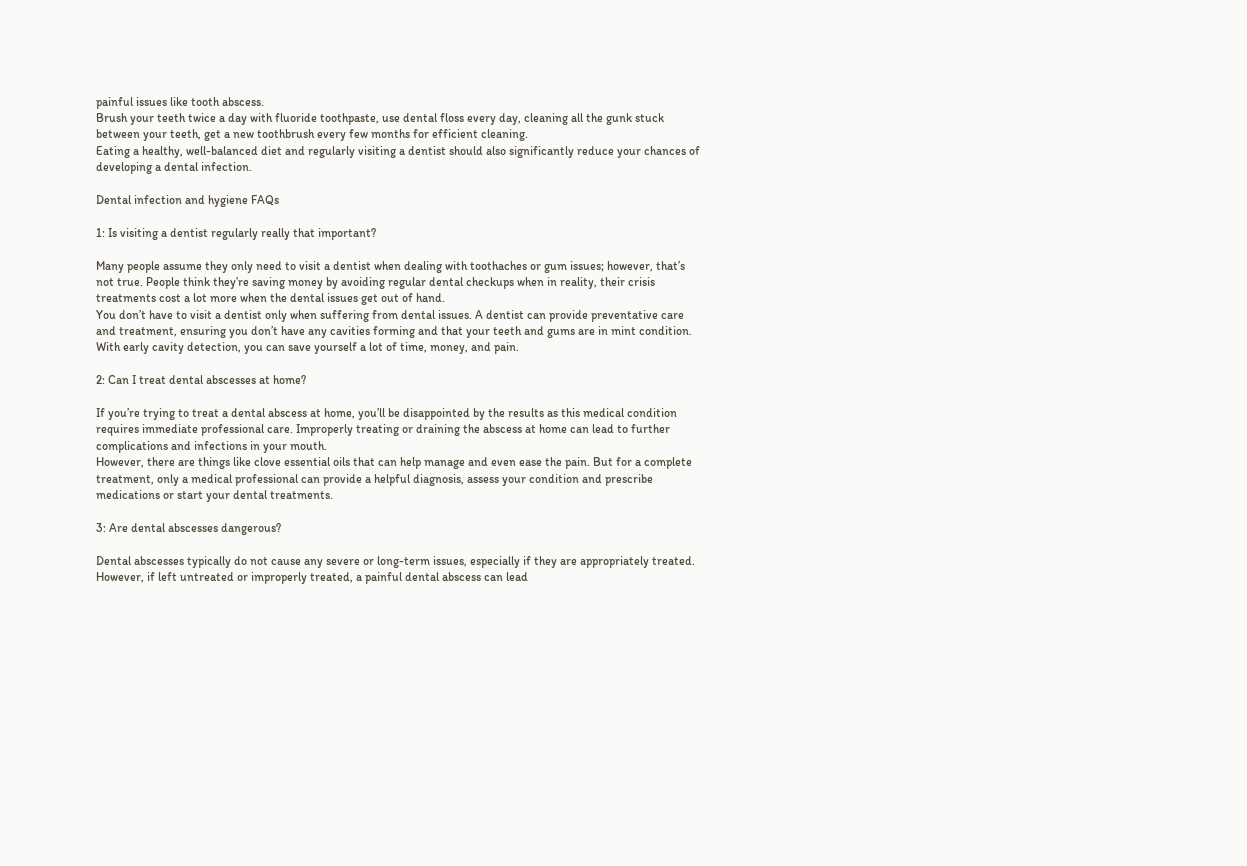painful issues like tooth abscess.
Brush your teeth twice a day with fluoride toothpaste, use dental floss every day, cleaning all the gunk stuck between your teeth, get a new toothbrush every few months for efficient cleaning.
Eating a healthy, well-balanced diet and regularly visiting a dentist should also significantly reduce your chances of developing a dental infection.

Dental infection and hygiene FAQs

1: Is visiting a dentist regularly really that important?

Many people assume they only need to visit a dentist when dealing with toothaches or gum issues; however, that’s not true. People think they’re saving money by avoiding regular dental checkups when in reality, their crisis treatments cost a lot more when the dental issues get out of hand.
You don’t have to visit a dentist only when suffering from dental issues. A dentist can provide preventative care and treatment, ensuring you don’t have any cavities forming and that your teeth and gums are in mint condition. With early cavity detection, you can save yourself a lot of time, money, and pain.

2: Can I treat dental abscesses at home?

If you’re trying to treat a dental abscess at home, you’ll be disappointed by the results as this medical condition requires immediate professional care. Improperly treating or draining the abscess at home can lead to further complications and infections in your mouth.
However, there are things like clove essential oils that can help manage and even ease the pain. But for a complete treatment, only a medical professional can provide a helpful diagnosis, assess your condition and prescribe medications or start your dental treatments.

3: Are dental abscesses dangerous?

Dental abscesses typically do not cause any severe or long-term issues, especially if they are appropriately treated. However, if left untreated or improperly treated, a painful dental abscess can lead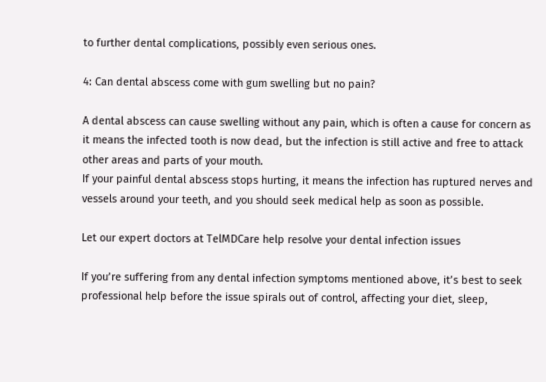to further dental complications, possibly even serious ones.

4: Can dental abscess come with gum swelling but no pain?

A dental abscess can cause swelling without any pain, which is often a cause for concern as it means the infected tooth is now dead, but the infection is still active and free to attack other areas and parts of your mouth.
If your painful dental abscess stops hurting, it means the infection has ruptured nerves and vessels around your teeth, and you should seek medical help as soon as possible.

Let our expert doctors at TelMDCare help resolve your dental infection issues

If you’re suffering from any dental infection symptoms mentioned above, it’s best to seek professional help before the issue spirals out of control, affecting your diet, sleep,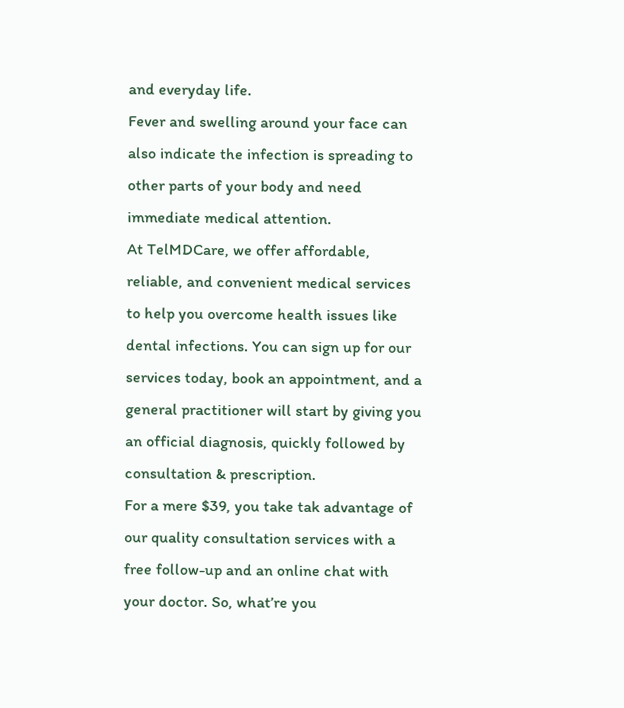and everyday life.
Fever and swelling around your face can also indicate the infection is spreading to other parts of your body and need immediate medical attention.
At TelMDCare, we offer affordable, reliable, and convenient medical services to help you overcome health issues like dental infections. You can sign up for our services today, book an appointment, and a general practitioner will start by giving you an official diagnosis, quickly followed by consultation & prescription.
For a mere $39, you take tak advantage of our quality consultation services with a free follow-up and an online chat with your doctor. So, what’re you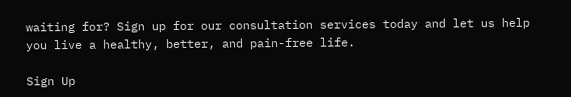waiting for? Sign up for our consultation services today and let us help you live a healthy, better, and pain-free life.

Sign Up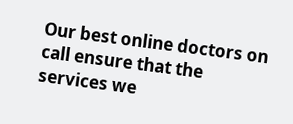Our best online doctors on call ensure that the services we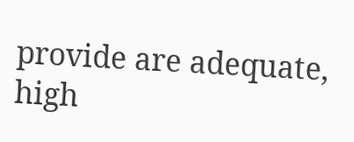provide are adequate, high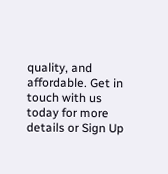quality, and affordable. Get in touch with us today for more details or Sign Up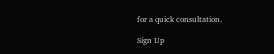for a quick consultation.

Sign Up